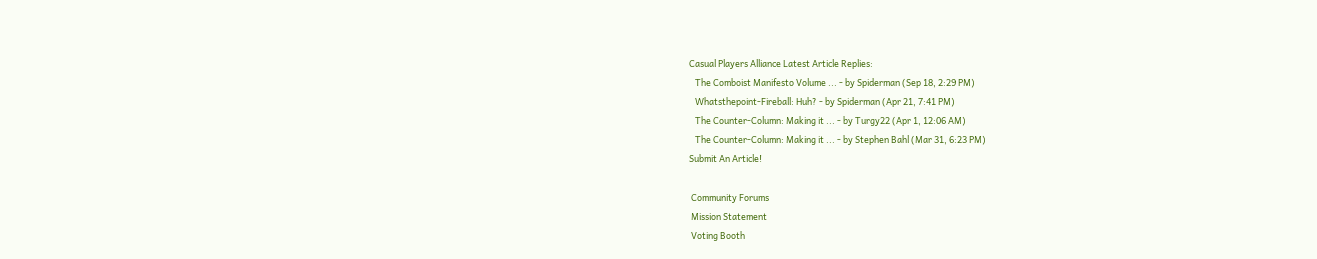Casual Players Alliance Latest Article Replies:
   The Comboist Manifesto Volume ... - by Spiderman (Sep 18, 2:29 PM)
   Whatsthepoint-Fireball: Huh? - by Spiderman (Apr 21, 7:41 PM)
   The Counter-Column: Making it ... - by Turgy22 (Apr 1, 12:06 AM)
   The Counter-Column: Making it ... - by Stephen Bahl (Mar 31, 6:23 PM)
Submit An Article!

 Community Forums
 Mission Statement
 Voting Booth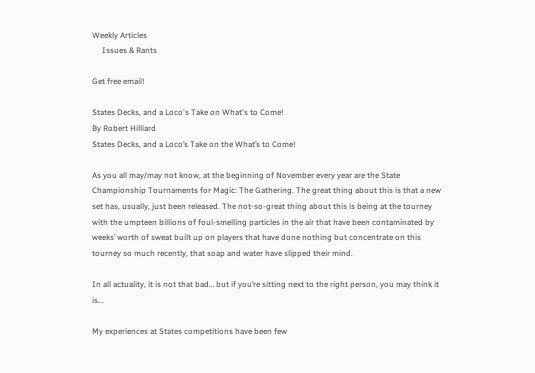Weekly Articles
     Issues & Rants

Get free email!

States Decks, and a Loco's Take on What's to Come!
By Robert Hilliard
States Decks, and a Loco’s Take on the What’s to Come!

As you all may/may not know, at the beginning of November every year are the State Championship Tournaments for Magic: The Gathering. The great thing about this is that a new set has, usually, just been released. The not-so-great thing about this is being at the tourney with the umpteen billions of foul-smelling particles in the air that have been contaminated by weeks’ worth of sweat built up on players that have done nothing but concentrate on this tourney so much recently, that soap and water have slipped their mind.

In all actuality, it is not that bad… but if you’re sitting next to the right person, you may think it is...

My experiences at States competitions have been few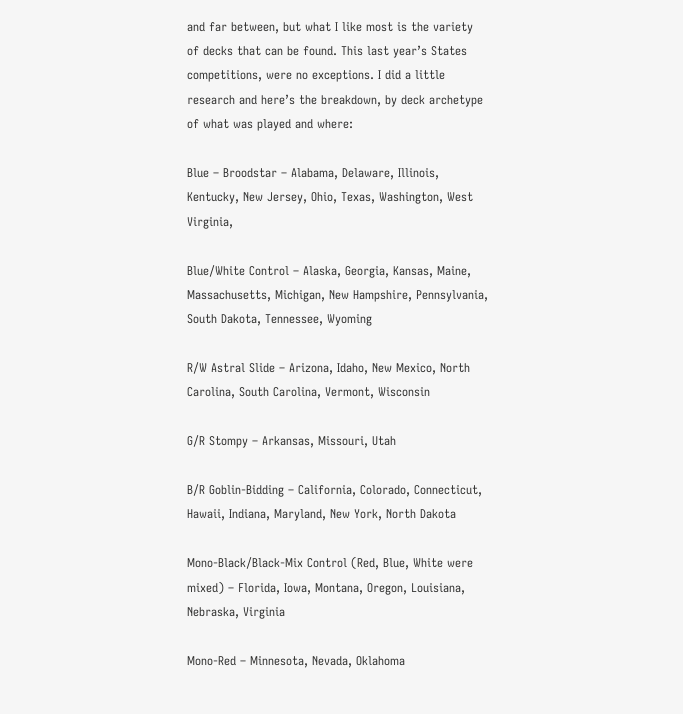and far between, but what I like most is the variety of decks that can be found. This last year’s States competitions, were no exceptions. I did a little research and here’s the breakdown, by deck archetype of what was played and where:

Blue – Broodstar – Alabama, Delaware, Illinois, Kentucky, New Jersey, Ohio, Texas, Washington, West Virginia,

Blue/White Control – Alaska, Georgia, Kansas, Maine, Massachusetts, Michigan, New Hampshire, Pennsylvania, South Dakota, Tennessee, Wyoming

R/W Astral Slide – Arizona, Idaho, New Mexico, North Carolina, South Carolina, Vermont, Wisconsin

G/R Stompy – Arkansas, Missouri, Utah

B/R Goblin-Bidding – California, Colorado, Connecticut, Hawaii, Indiana, Maryland, New York, North Dakota

Mono-Black/Black-Mix Control (Red, Blue, White were mixed) – Florida, Iowa, Montana, Oregon, Louisiana, Nebraska, Virginia

Mono-Red – Minnesota, Nevada, Oklahoma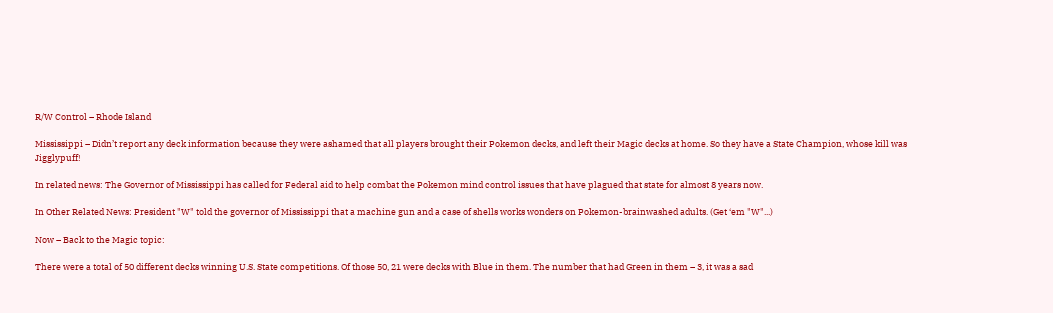R/W Control – Rhode Island

Mississippi – Didn’t report any deck information because they were ashamed that all players brought their Pokemon decks, and left their Magic decks at home. So they have a State Champion, whose kill was Jigglypuff!

In related news: The Governor of Mississippi has called for Federal aid to help combat the Pokemon mind control issues that have plagued that state for almost 8 years now.

In Other Related News: President "W" told the governor of Mississippi that a machine gun and a case of shells works wonders on Pokemon-brainwashed adults. (Get ‘em "W"...)

Now – Back to the Magic topic:

There were a total of 50 different decks winning U.S. State competitions. Of those 50, 21 were decks with Blue in them. The number that had Green in them – 3, it was a sad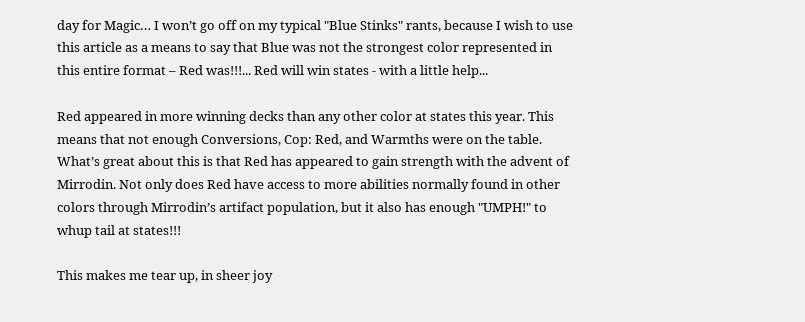day for Magic… I won’t go off on my typical "Blue Stinks" rants, because I wish to use this article as a means to say that Blue was not the strongest color represented in this entire format – Red was!!!... Red will win states - with a little help...

Red appeared in more winning decks than any other color at states this year. This means that not enough Conversions, Cop: Red, and Warmths were on the table. What’s great about this is that Red has appeared to gain strength with the advent of Mirrodin. Not only does Red have access to more abilities normally found in other colors through Mirrodin’s artifact population, but it also has enough "UMPH!" to whup tail at states!!!

This makes me tear up, in sheer joy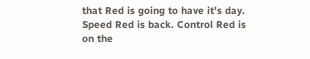that Red is going to have it’s day. Speed Red is back. Control Red is on the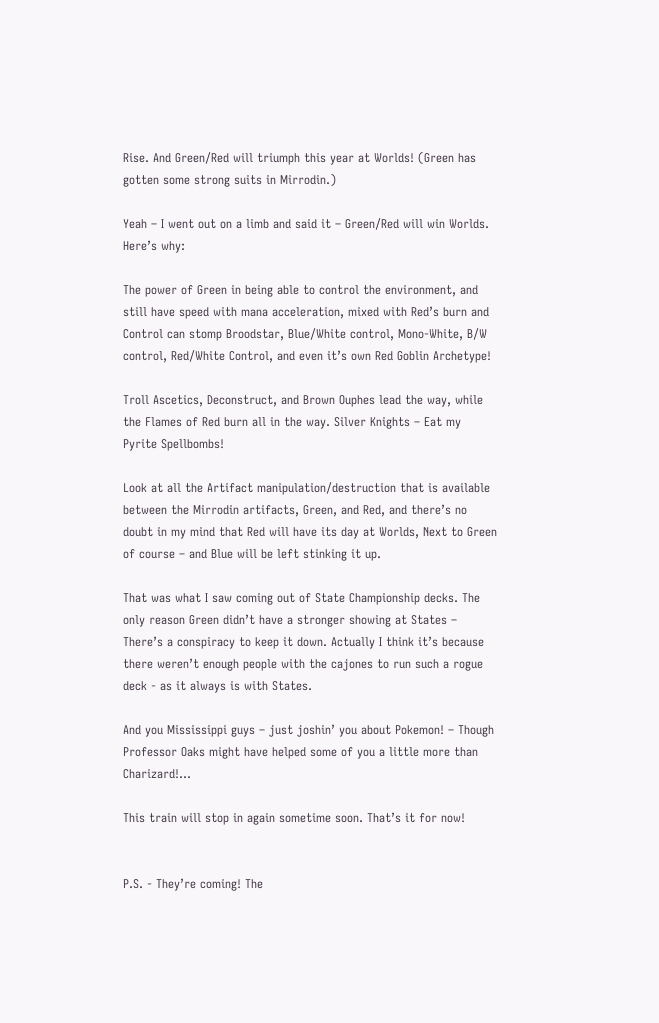Rise. And Green/Red will triumph this year at Worlds! (Green has gotten some strong suits in Mirrodin.)

Yeah – I went out on a limb and said it – Green/Red will win Worlds. Here’s why:

The power of Green in being able to control the environment, and still have speed with mana acceleration, mixed with Red’s burn and Control can stomp Broodstar, Blue/White control, Mono-White, B/W control, Red/White Control, and even it’s own Red Goblin Archetype!

Troll Ascetics, Deconstruct, and Brown Ouphes lead the way, while the Flames of Red burn all in the way. Silver Knights – Eat my Pyrite Spellbombs!

Look at all the Artifact manipulation/destruction that is available between the Mirrodin artifacts, Green, and Red, and there’s no doubt in my mind that Red will have its day at Worlds, Next to Green of course – and Blue will be left stinking it up.

That was what I saw coming out of State Championship decks. The only reason Green didn’t have a stronger showing at States – There’s a conspiracy to keep it down. Actually I think it’s because there weren’t enough people with the cajones to run such a rogue deck - as it always is with States.

And you Mississippi guys – just joshin’ you about Pokemon! – Though Professor Oaks might have helped some of you a little more than Charizard!…

This train will stop in again sometime soon. That’s it for now!


P.S. - They’re coming! The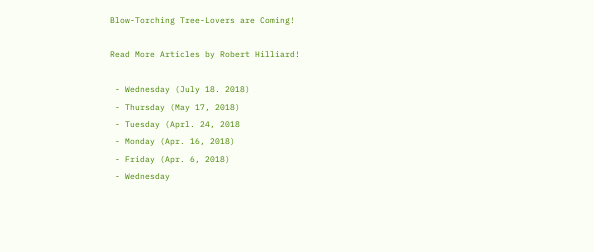Blow-Torching Tree-Lovers are Coming!

Read More Articles by Robert Hilliard!

 - Wednesday (July 18. 2018)
 - Thursday (May 17, 2018)
 - Tuesday (Aprl. 24, 2018
 - Monday (Apr. 16, 2018)
 - Friday (Apr. 6, 2018)
 - Wednesday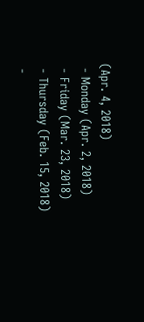(Apr. 4, 2018)
 - Monday (Apr. 2, 2018)
 - Friday (Mar. 23, 2018)
 - Thursday (Feb. 15, 2018)
 -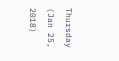Thursday (Jan 25, 2018)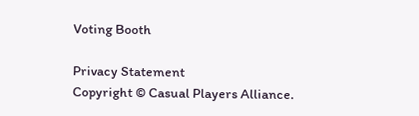Voting Booth

Privacy Statement
Copyright © Casual Players Alliance.